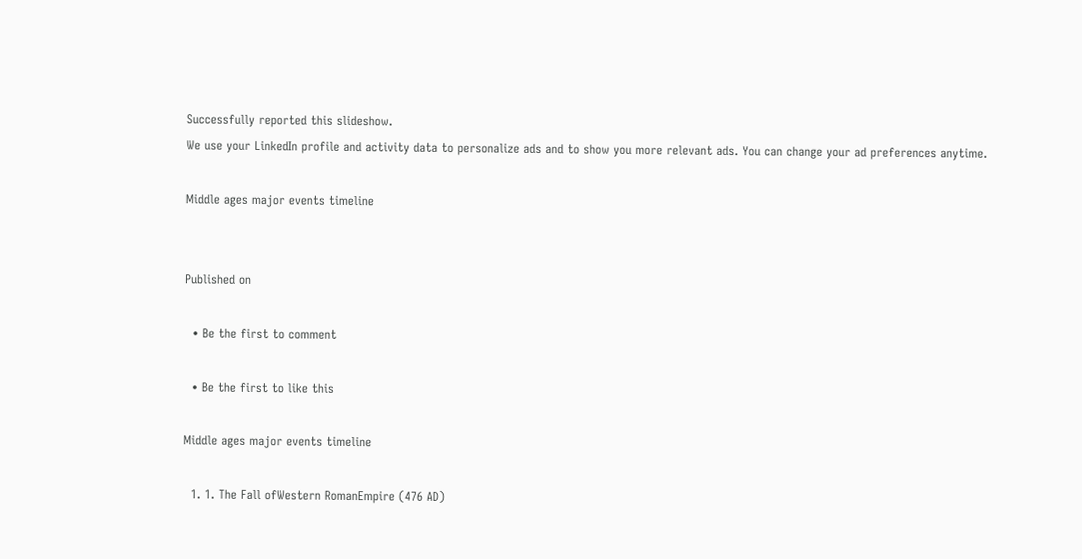Successfully reported this slideshow.
We use your LinkedIn profile and activity data to personalize ads and to show you more relevant ads. You can change your ad preferences anytime.

Middle ages major events timeline


Published on

  • Be the first to comment

  • Be the first to like this

Middle ages major events timeline

  1. 1. The Fall ofWestern RomanEmpire (476 AD)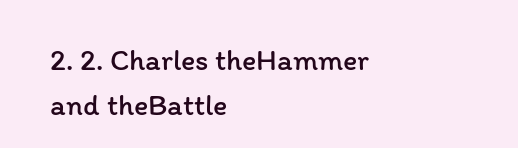2. 2. Charles theHammer and theBattle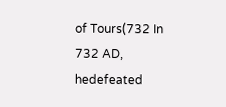of Tours(732 In 732 AD, hedefeated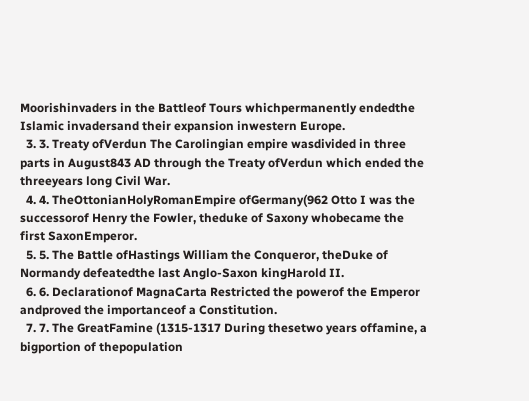Moorishinvaders in the Battleof Tours whichpermanently endedthe Islamic invadersand their expansion inwestern Europe.
  3. 3. Treaty ofVerdun The Carolingian empire wasdivided in three parts in August843 AD through the Treaty ofVerdun which ended the threeyears long Civil War.
  4. 4. TheOttonianHolyRomanEmpire ofGermany(962 Otto I was the successorof Henry the Fowler, theduke of Saxony whobecame the first SaxonEmperor.
  5. 5. The Battle ofHastings William the Conqueror, theDuke of Normandy defeatedthe last Anglo-Saxon kingHarold II.
  6. 6. Declarationof MagnaCarta Restricted the powerof the Emperor andproved the importanceof a Constitution.
  7. 7. The GreatFamine (1315-1317 During thesetwo years offamine, a bigportion of thepopulation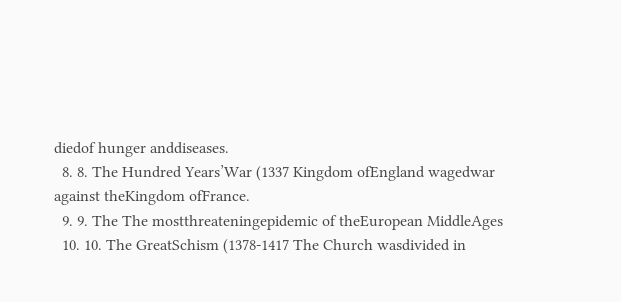diedof hunger anddiseases.
  8. 8. The Hundred Years’War (1337 Kingdom ofEngland wagedwar against theKingdom ofFrance.
  9. 9. The The mostthreateningepidemic of theEuropean MiddleAges
  10. 10. The GreatSchism (1378-1417 The Church wasdivided in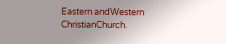Eastern andWestern ChristianChurch.